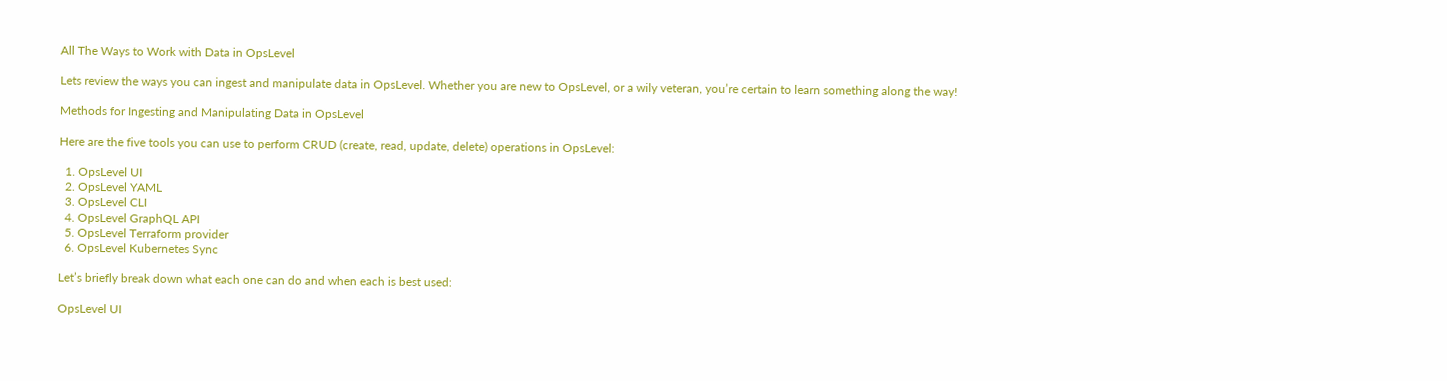All The Ways to Work with Data in OpsLevel

Lets review the ways you can ingest and manipulate data in OpsLevel. Whether you are new to OpsLevel, or a wily veteran, you’re certain to learn something along the way!

Methods for Ingesting and Manipulating Data in OpsLevel

Here are the five tools you can use to perform CRUD (create, read, update, delete) operations in OpsLevel:

  1. OpsLevel UI
  2. OpsLevel YAML
  3. OpsLevel CLI
  4. OpsLevel GraphQL API
  5. OpsLevel Terraform provider
  6. OpsLevel Kubernetes Sync

Let’s briefly break down what each one can do and when each is best used:

OpsLevel UI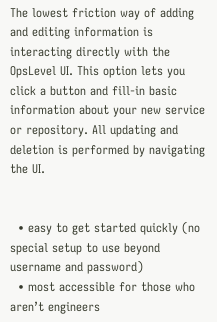The lowest friction way of adding and editing information is interacting directly with the OpsLevel UI. This option lets you click a button and fill-in basic information about your new service or repository. All updating and deletion is performed by navigating the UI.


  • easy to get started quickly (no special setup to use beyond username and password)
  • most accessible for those who aren’t engineers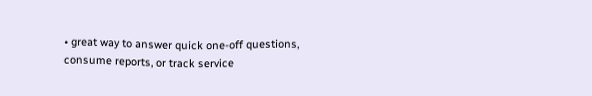• great way to answer quick one-off questions, consume reports, or track service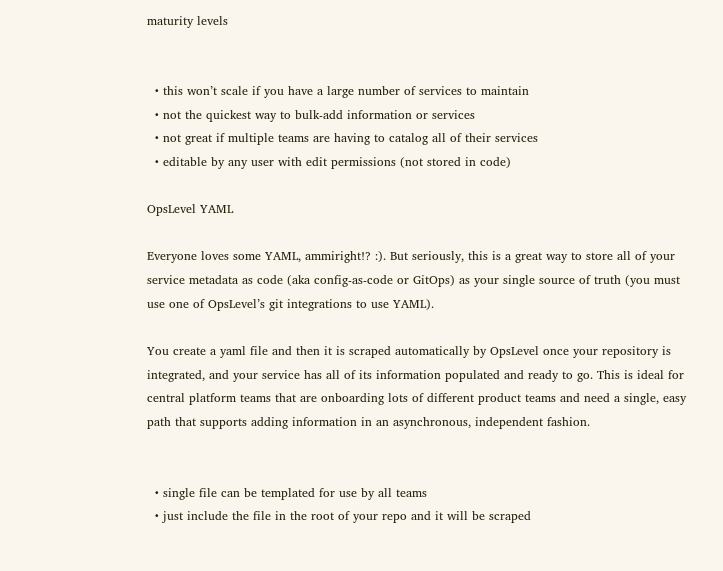maturity levels


  • this won’t scale if you have a large number of services to maintain
  • not the quickest way to bulk-add information or services
  • not great if multiple teams are having to catalog all of their services
  • editable by any user with edit permissions (not stored in code)

OpsLevel YAML

Everyone loves some YAML, ammiright!? :). But seriously, this is a great way to store all of your service metadata as code (aka config-as-code or GitOps) as your single source of truth (you must use one of OpsLevel’s git integrations to use YAML).

You create a yaml file and then it is scraped automatically by OpsLevel once your repository is integrated, and your service has all of its information populated and ready to go. This is ideal for central platform teams that are onboarding lots of different product teams and need a single, easy path that supports adding information in an asynchronous, independent fashion.


  • single file can be templated for use by all teams
  • just include the file in the root of your repo and it will be scraped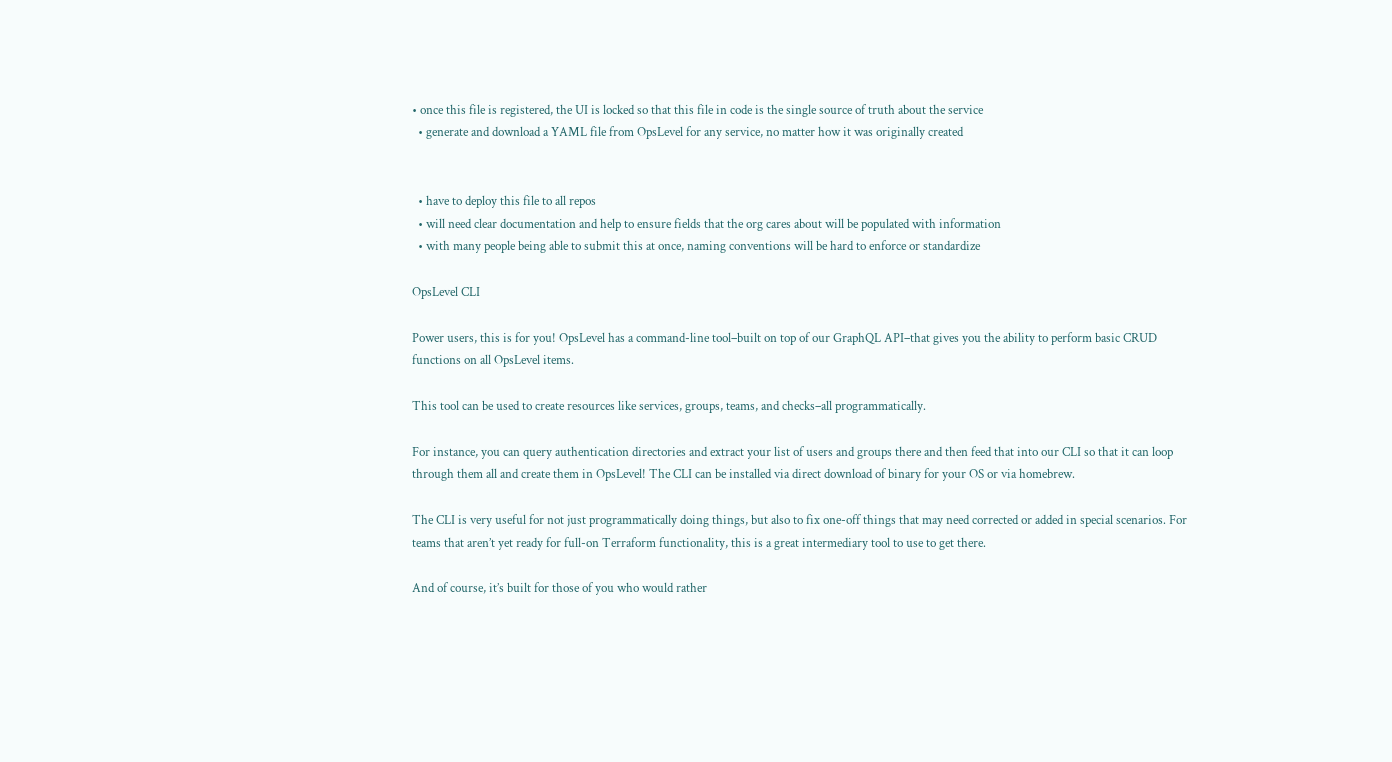• once this file is registered, the UI is locked so that this file in code is the single source of truth about the service
  • generate and download a YAML file from OpsLevel for any service, no matter how it was originally created


  • have to deploy this file to all repos
  • will need clear documentation and help to ensure fields that the org cares about will be populated with information
  • with many people being able to submit this at once, naming conventions will be hard to enforce or standardize

OpsLevel CLI

Power users, this is for you! OpsLevel has a command-line tool–built on top of our GraphQL API–that gives you the ability to perform basic CRUD functions on all OpsLevel items.

This tool can be used to create resources like services, groups, teams, and checks–all programmatically.

For instance, you can query authentication directories and extract your list of users and groups there and then feed that into our CLI so that it can loop through them all and create them in OpsLevel! The CLI can be installed via direct download of binary for your OS or via homebrew.

The CLI is very useful for not just programmatically doing things, but also to fix one-off things that may need corrected or added in special scenarios. For teams that aren’t yet ready for full-on Terraform functionality, this is a great intermediary tool to use to get there.

And of course, it’s built for those of you who would rather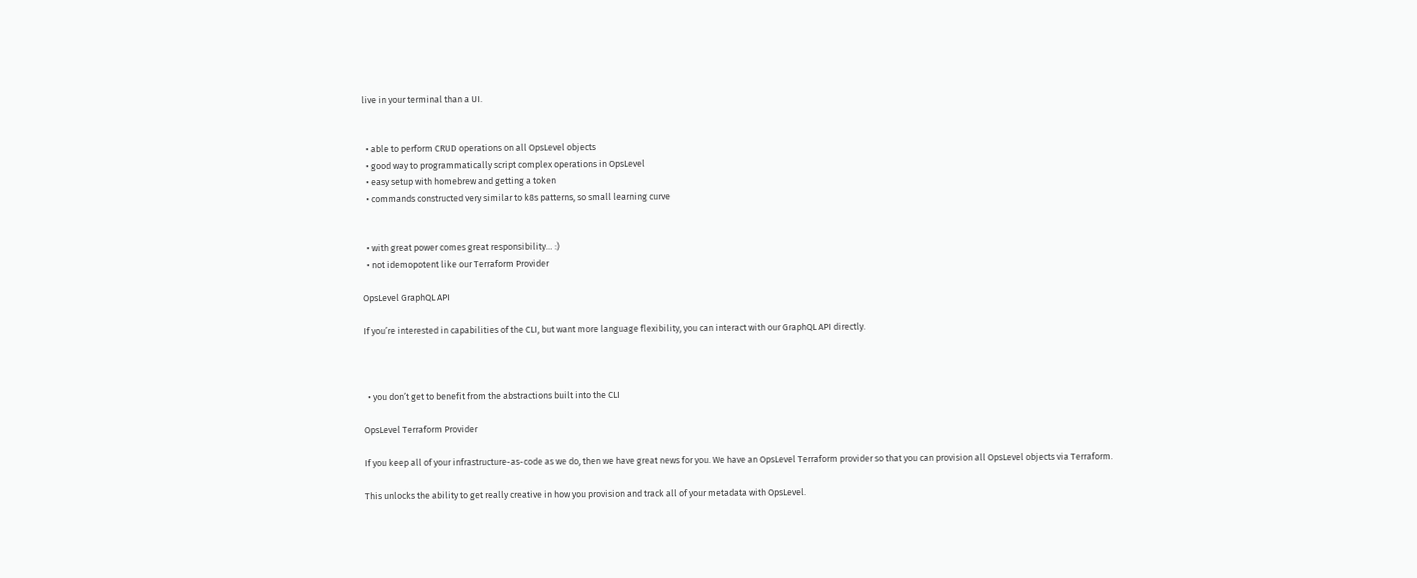live in your terminal than a UI.


  • able to perform CRUD operations on all OpsLevel objects
  • good way to programmatically script complex operations in OpsLevel
  • easy setup with homebrew and getting a token
  • commands constructed very similar to k8s patterns, so small learning curve


  • with great power comes great responsibility… :)
  • not idemopotent like our Terraform Provider

OpsLevel GraphQL API

If you’re interested in capabilities of the CLI, but want more language flexibility, you can interact with our GraphQL API directly.



  • you don’t get to benefit from the abstractions built into the CLI

OpsLevel Terraform Provider

If you keep all of your infrastructure-as-code as we do, then we have great news for you. We have an OpsLevel Terraform provider so that you can provision all OpsLevel objects via Terraform.

This unlocks the ability to get really creative in how you provision and track all of your metadata with OpsLevel.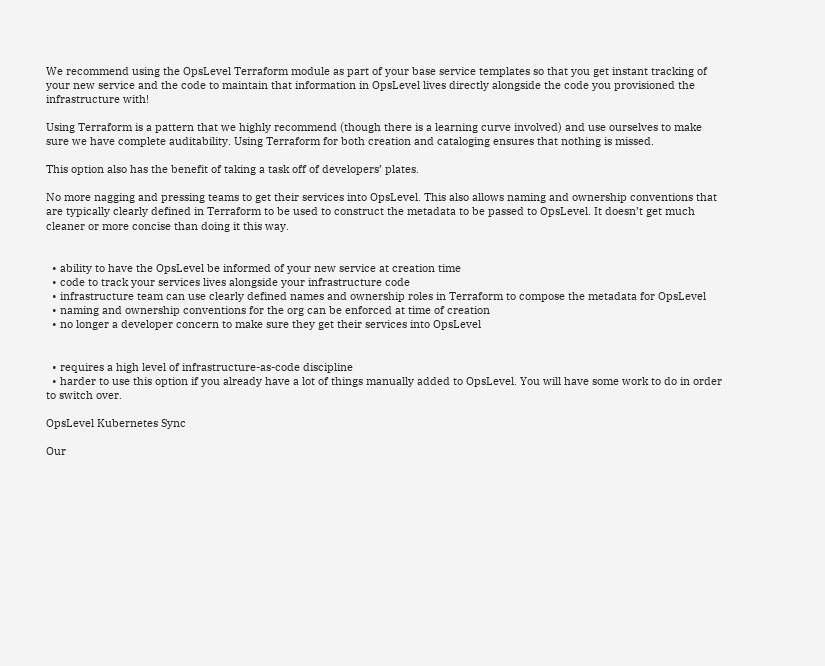We recommend using the OpsLevel Terraform module as part of your base service templates so that you get instant tracking of your new service and the code to maintain that information in OpsLevel lives directly alongside the code you provisioned the infrastructure with!

Using Terraform is a pattern that we highly recommend (though there is a learning curve involved) and use ourselves to make sure we have complete auditability. Using Terraform for both creation and cataloging ensures that nothing is missed.

This option also has the benefit of taking a task off of developers’ plates.

No more nagging and pressing teams to get their services into OpsLevel. This also allows naming and ownership conventions that are typically clearly defined in Terraform to be used to construct the metadata to be passed to OpsLevel. It doesn’t get much cleaner or more concise than doing it this way.


  • ability to have the OpsLevel be informed of your new service at creation time
  • code to track your services lives alongside your infrastructure code
  • infrastructure team can use clearly defined names and ownership roles in Terraform to compose the metadata for OpsLevel
  • naming and ownership conventions for the org can be enforced at time of creation
  • no longer a developer concern to make sure they get their services into OpsLevel


  • requires a high level of infrastructure-as-code discipline
  • harder to use this option if you already have a lot of things manually added to OpsLevel. You will have some work to do in order to switch over.

OpsLevel Kubernetes Sync

Our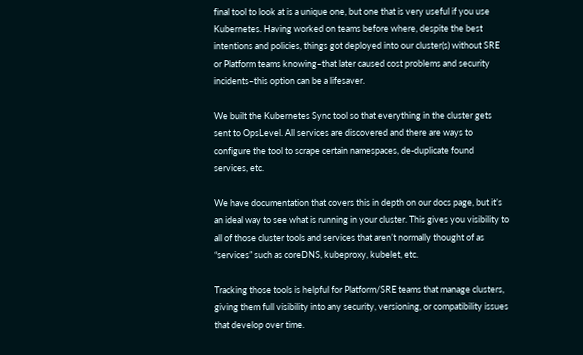final tool to look at is a unique one, but one that is very useful if you use Kubernetes. Having worked on teams before where, despite the best intentions and policies, things got deployed into our cluster(s) without SRE or Platform teams knowing–that later caused cost problems and security incidents–this option can be a lifesaver.

We built the Kubernetes Sync tool so that everything in the cluster gets sent to OpsLevel. All services are discovered and there are ways to configure the tool to scrape certain namespaces, de-duplicate found services, etc.

We have documentation that covers this in depth on our docs page, but it’s an ideal way to see what is running in your cluster. This gives you visibility to all of those cluster tools and services that aren’t normally thought of as “services” such as coreDNS, kubeproxy, kubelet, etc.

Tracking those tools is helpful for Platform/SRE teams that manage clusters, giving them full visibility into any security, versioning, or compatibility issues that develop over time.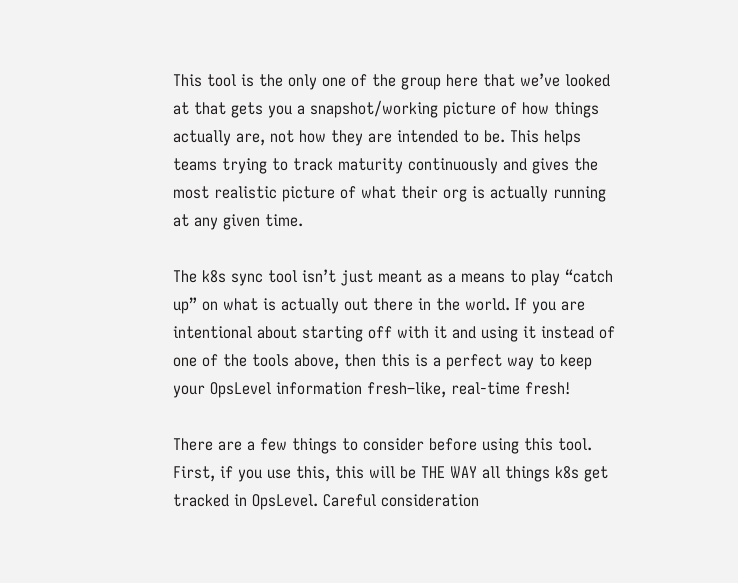This tool is the only one of the group here that we’ve looked at that gets you a snapshot/working picture of how things actually are, not how they are intended to be. This helps teams trying to track maturity continuously and gives the most realistic picture of what their org is actually running at any given time.

The k8s sync tool isn’t just meant as a means to play “catch up” on what is actually out there in the world. If you are intentional about starting off with it and using it instead of one of the tools above, then this is a perfect way to keep your OpsLevel information fresh–like, real-time fresh!

There are a few things to consider before using this tool. First, if you use this, this will be THE WAY all things k8s get tracked in OpsLevel. Careful consideration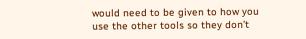would need to be given to how you use the other tools so they don’t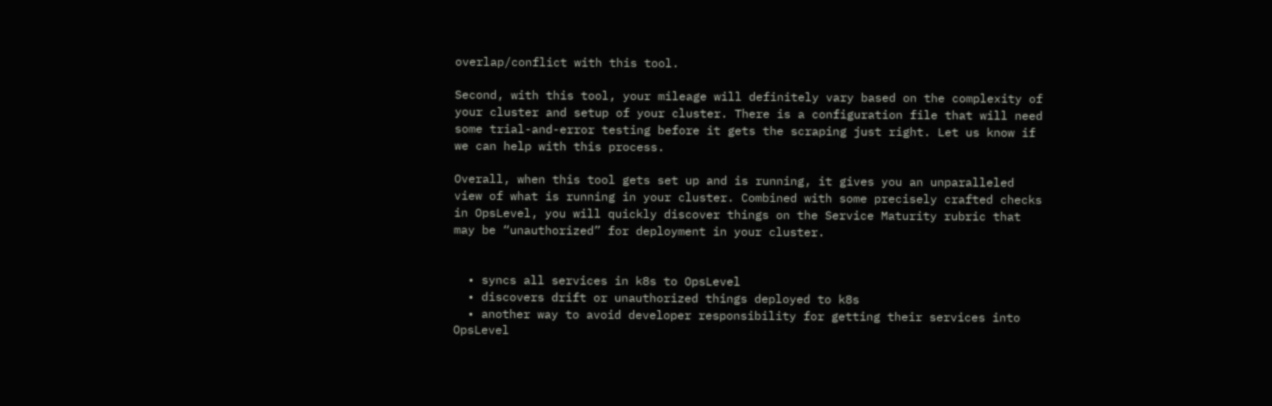overlap/conflict with this tool.

Second, with this tool, your mileage will definitely vary based on the complexity of your cluster and setup of your cluster. There is a configuration file that will need some trial-and-error testing before it gets the scraping just right. Let us know if we can help with this process.

Overall, when this tool gets set up and is running, it gives you an unparalleled view of what is running in your cluster. Combined with some precisely crafted checks in OpsLevel, you will quickly discover things on the Service Maturity rubric that may be “unauthorized” for deployment in your cluster.


  • syncs all services in k8s to OpsLevel
  • discovers drift or unauthorized things deployed to k8s
  • another way to avoid developer responsibility for getting their services into OpsLevel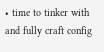• time to tinker with and fully craft config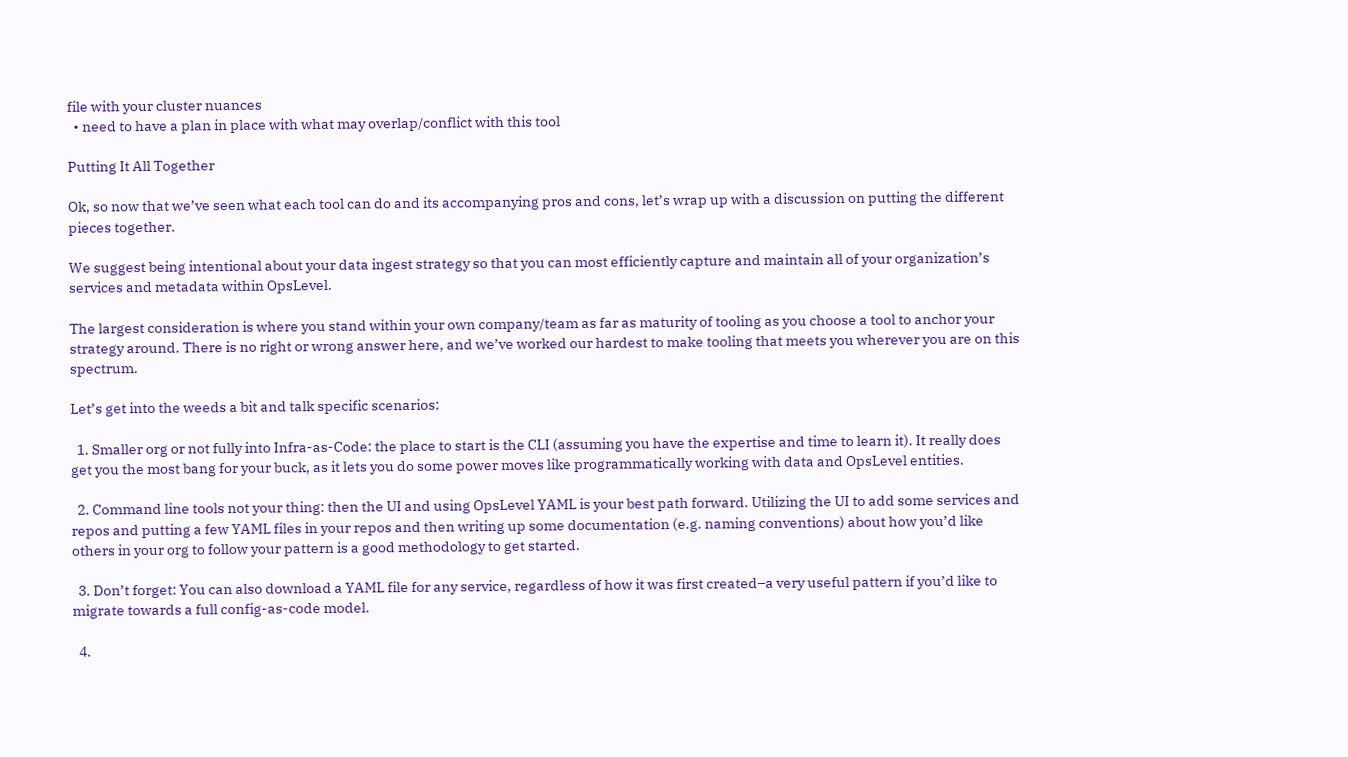file with your cluster nuances
  • need to have a plan in place with what may overlap/conflict with this tool

Putting It All Together

Ok, so now that we’ve seen what each tool can do and its accompanying pros and cons, let’s wrap up with a discussion on putting the different pieces together.

We suggest being intentional about your data ingest strategy so that you can most efficiently capture and maintain all of your organization’s services and metadata within OpsLevel.

The largest consideration is where you stand within your own company/team as far as maturity of tooling as you choose a tool to anchor your strategy around. There is no right or wrong answer here, and we’ve worked our hardest to make tooling that meets you wherever you are on this spectrum.

Let’s get into the weeds a bit and talk specific scenarios:

  1. Smaller org or not fully into Infra-as-Code: the place to start is the CLI (assuming you have the expertise and time to learn it). It really does get you the most bang for your buck, as it lets you do some power moves like programmatically working with data and OpsLevel entities.

  2. Command line tools not your thing: then the UI and using OpsLevel YAML is your best path forward. Utilizing the UI to add some services and repos and putting a few YAML files in your repos and then writing up some documentation (e.g. naming conventions) about how you’d like others in your org to follow your pattern is a good methodology to get started.

  3. Don’t forget: You can also download a YAML file for any service, regardless of how it was first created–a very useful pattern if you’d like to migrate towards a full config-as-code model.

  4.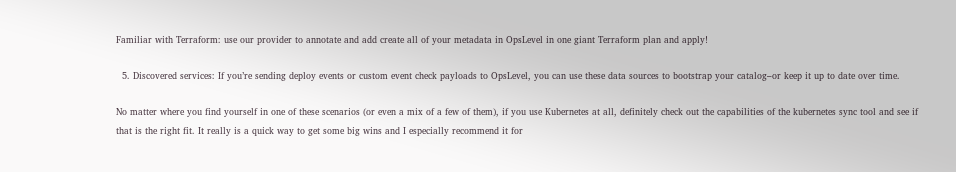Familiar with Terraform: use our provider to annotate and add create all of your metadata in OpsLevel in one giant Terraform plan and apply!

  5. Discovered services: If you’re sending deploy events or custom event check payloads to OpsLevel, you can use these data sources to bootstrap your catalog–or keep it up to date over time.

No matter where you find yourself in one of these scenarios (or even a mix of a few of them), if you use Kubernetes at all, definitely check out the capabilities of the kubernetes sync tool and see if that is the right fit. It really is a quick way to get some big wins and I especially recommend it for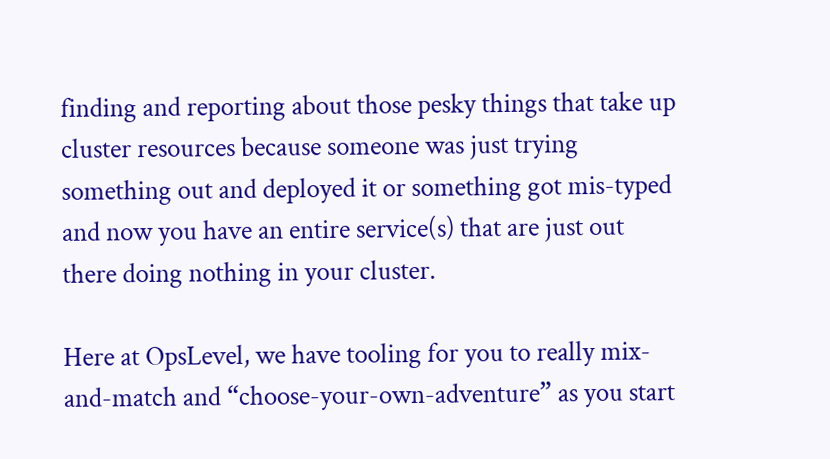finding and reporting about those pesky things that take up cluster resources because someone was just trying something out and deployed it or something got mis-typed and now you have an entire service(s) that are just out there doing nothing in your cluster.

Here at OpsLevel, we have tooling for you to really mix-and-match and “choose-your-own-adventure” as you start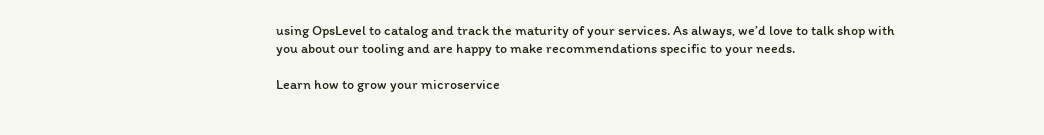using OpsLevel to catalog and track the maturity of your services. As always, we’d love to talk shop with you about our tooling and are happy to make recommendations specific to your needs.

Learn how to grow your microservice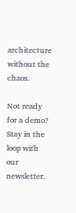architecture without the chaos.

Not ready for a demo? Stay in the loop with our newsletter.